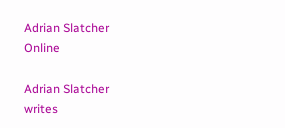Adrian Slatcher Online

Adrian Slatcher writes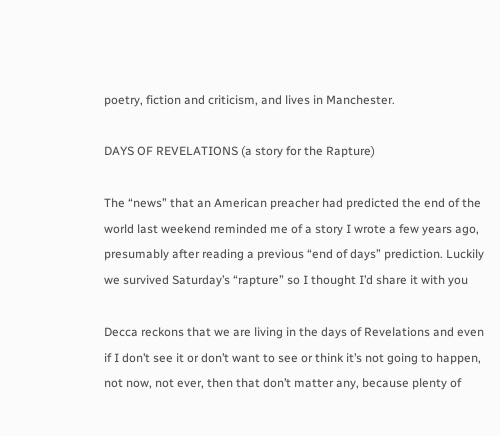poetry, fiction and criticism, and lives in Manchester.

DAYS OF REVELATIONS (a story for the Rapture)

The “news” that an American preacher had predicted the end of the world last weekend reminded me of a story I wrote a few years ago, presumably after reading a previous “end of days” prediction. Luckily we survived Saturday’s “rapture” so I thought I’d share it with you

Decca reckons that we are living in the days of Revelations and even if I don’t see it or don’t want to see or think it’s not going to happen, not now, not ever, then that don’t matter any, because plenty of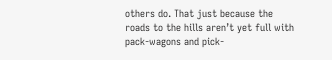others do. That just because the roads to the hills aren’t yet full with pack-wagons and pick-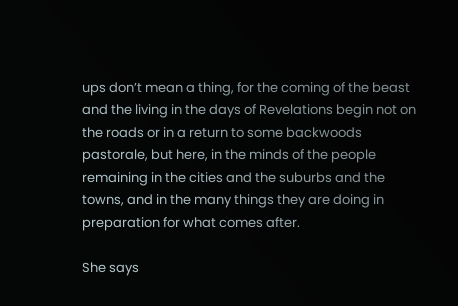ups don’t mean a thing, for the coming of the beast and the living in the days of Revelations begin not on the roads or in a return to some backwoods pastorale, but here, in the minds of the people remaining in the cities and the suburbs and the towns, and in the many things they are doing in preparation for what comes after.

She says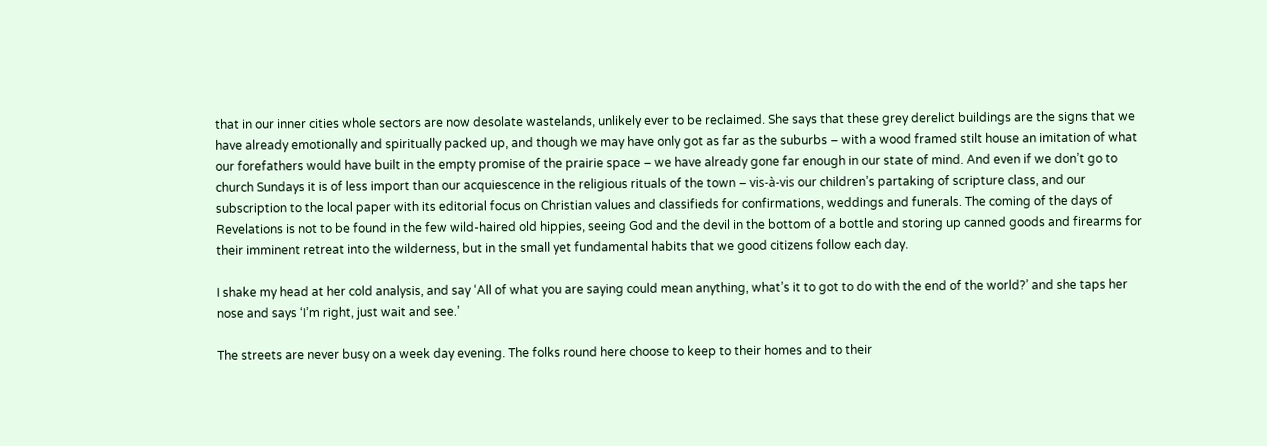that in our inner cities whole sectors are now desolate wastelands, unlikely ever to be reclaimed. She says that these grey derelict buildings are the signs that we have already emotionally and spiritually packed up, and though we may have only got as far as the suburbs – with a wood framed stilt house an imitation of what our forefathers would have built in the empty promise of the prairie space – we have already gone far enough in our state of mind. And even if we don’t go to church Sundays it is of less import than our acquiescence in the religious rituals of the town – vis-à-vis our children’s partaking of scripture class, and our subscription to the local paper with its editorial focus on Christian values and classifieds for confirmations, weddings and funerals. The coming of the days of Revelations is not to be found in the few wild-haired old hippies, seeing God and the devil in the bottom of a bottle and storing up canned goods and firearms for their imminent retreat into the wilderness, but in the small yet fundamental habits that we good citizens follow each day.

I shake my head at her cold analysis, and say ‘All of what you are saying could mean anything, what’s it to got to do with the end of the world?’ and she taps her nose and says ‘I’m right, just wait and see.’

The streets are never busy on a week day evening. The folks round here choose to keep to their homes and to their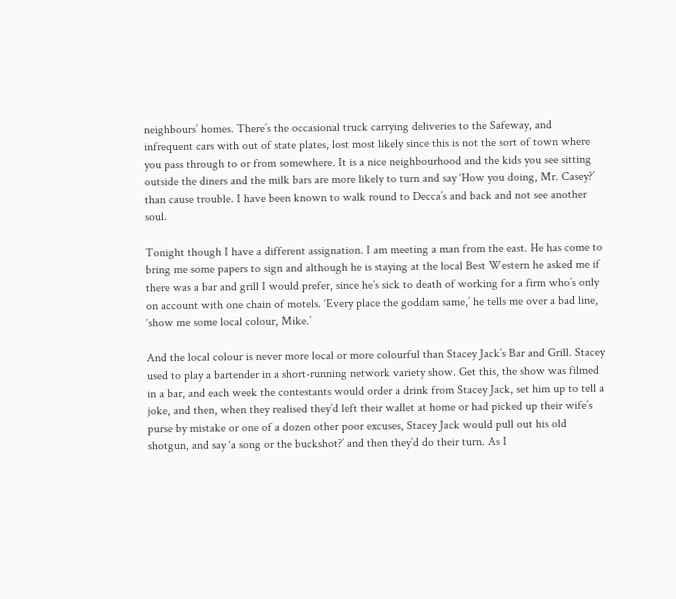neighbours’ homes. There’s the occasional truck carrying deliveries to the Safeway, and infrequent cars with out of state plates, lost most likely since this is not the sort of town where you pass through to or from somewhere. It is a nice neighbourhood and the kids you see sitting outside the diners and the milk bars are more likely to turn and say ‘How you doing, Mr. Casey?’ than cause trouble. I have been known to walk round to Decca’s and back and not see another soul.

Tonight though I have a different assignation. I am meeting a man from the east. He has come to bring me some papers to sign and although he is staying at the local Best Western he asked me if there was a bar and grill I would prefer, since he’s sick to death of working for a firm who’s only on account with one chain of motels. ‘Every place the goddam same,’ he tells me over a bad line, ‘show me some local colour, Mike.’

And the local colour is never more local or more colourful than Stacey Jack’s Bar and Grill. Stacey used to play a bartender in a short-running network variety show. Get this, the show was filmed in a bar, and each week the contestants would order a drink from Stacey Jack, set him up to tell a joke, and then, when they realised they’d left their wallet at home or had picked up their wife’s purse by mistake or one of a dozen other poor excuses, Stacey Jack would pull out his old shotgun, and say ‘a song or the buckshot?’ and then they’d do their turn. As I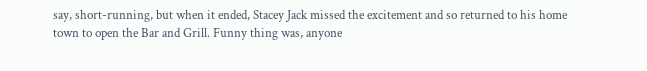say, short-running, but when it ended, Stacey Jack missed the excitement and so returned to his home town to open the Bar and Grill. Funny thing was, anyone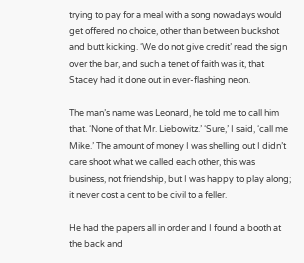trying to pay for a meal with a song nowadays would get offered no choice, other than between buckshot and butt kicking. ‘We do not give credit’ read the sign over the bar, and such a tenet of faith was it, that Stacey had it done out in ever-flashing neon.

The man’s name was Leonard, he told me to call him that. ‘None of that Mr. Liebowitz.’ ‘Sure,’ I said, ‘call me Mike.’ The amount of money I was shelling out I didn’t care shoot what we called each other, this was business, not friendship, but I was happy to play along; it never cost a cent to be civil to a feller.

He had the papers all in order and I found a booth at the back and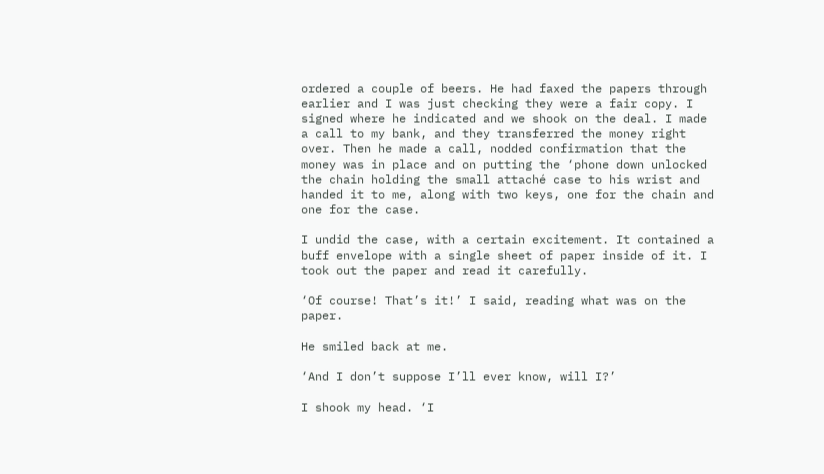ordered a couple of beers. He had faxed the papers through earlier and I was just checking they were a fair copy. I signed where he indicated and we shook on the deal. I made a call to my bank, and they transferred the money right over. Then he made a call, nodded confirmation that the money was in place and on putting the ‘phone down unlocked the chain holding the small attaché case to his wrist and handed it to me, along with two keys, one for the chain and one for the case.

I undid the case, with a certain excitement. It contained a buff envelope with a single sheet of paper inside of it. I took out the paper and read it carefully.

‘Of course! That’s it!’ I said, reading what was on the paper.

He smiled back at me.

‘And I don’t suppose I’ll ever know, will I?’

I shook my head. ‘I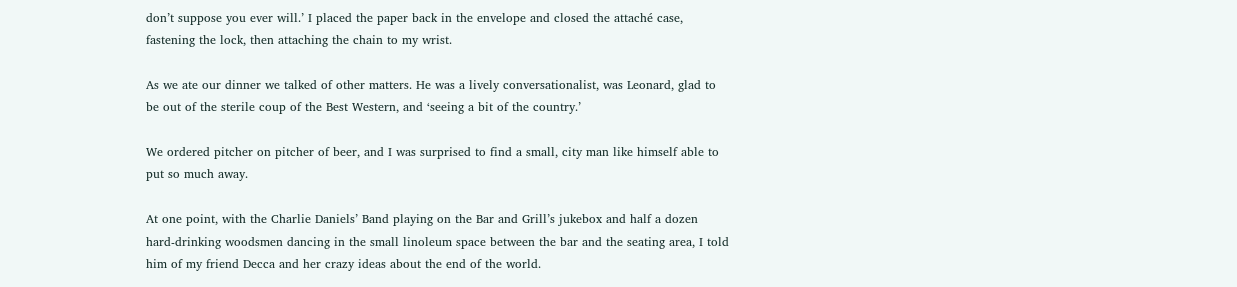don’t suppose you ever will.’ I placed the paper back in the envelope and closed the attaché case, fastening the lock, then attaching the chain to my wrist.

As we ate our dinner we talked of other matters. He was a lively conversationalist, was Leonard, glad to be out of the sterile coup of the Best Western, and ‘seeing a bit of the country.’

We ordered pitcher on pitcher of beer, and I was surprised to find a small, city man like himself able to put so much away.

At one point, with the Charlie Daniels’ Band playing on the Bar and Grill’s jukebox and half a dozen hard-drinking woodsmen dancing in the small linoleum space between the bar and the seating area, I told him of my friend Decca and her crazy ideas about the end of the world.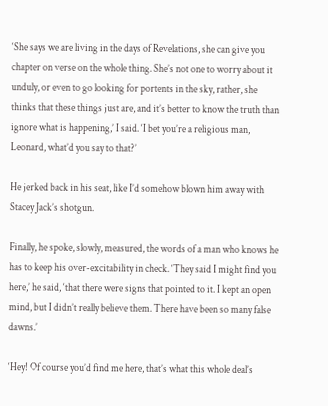‘She says we are living in the days of Revelations, she can give you chapter on verse on the whole thing. She’s not one to worry about it unduly, or even to go looking for portents in the sky, rather, she thinks that these things just are, and it’s better to know the truth than ignore what is happening,’ I said. ‘I bet you’re a religious man, Leonard, what’d you say to that?’

He jerked back in his seat, like I’d somehow blown him away with Stacey Jack’s shotgun.

Finally, he spoke, slowly, measured, the words of a man who knows he has to keep his over-excitability in check. ‘They said I might find you here,’ he said, ‘that there were signs that pointed to it. I kept an open mind, but I didn’t really believe them. There have been so many false dawns.’

‘Hey! Of course you’d find me here, that’s what this whole deal’s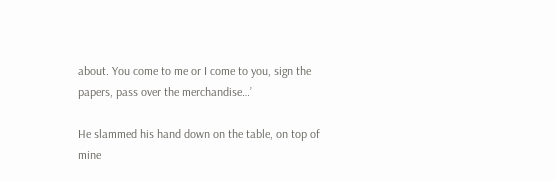about. You come to me or I come to you, sign the papers, pass over the merchandise…’

He slammed his hand down on the table, on top of mine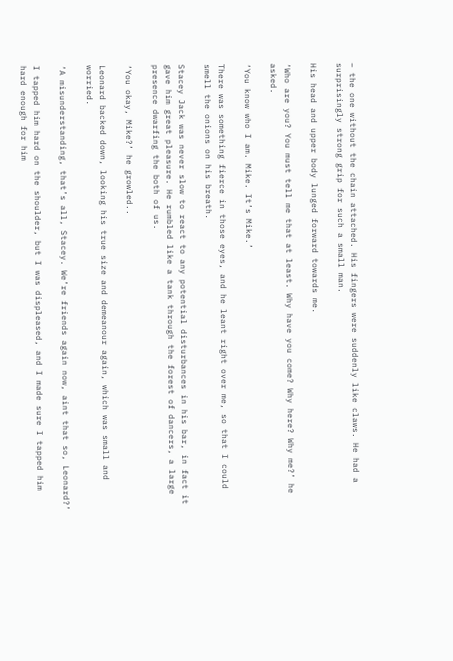– the one without the chain attached. His fingers were suddenly like claws. He had a surprisingly strong grip for such a small man.

His head and upper body lunged forward towards me.

‘Who are you? You must tell me that at least. Why have you come? Why here? Why me?’ he asked.

‘You know who I am. Mike. It’s Mike.’

There was something fierce in those eyes, and he leant right over me, so that I could smell the onions on his breath.

Stacey Jack was never slow to react to any potential disturbances in his bar, in fact it gave him great pleasure. He rumbled like a tank through the forest of dancers, a large presence dwarfing the both of us.

‘You okay, Mike?’ he growled..

Leonard backed down, looking his true size and demeanour again, which was small and worried.

‘A misunderstanding, that’s all, Stacey. We’re friends again now, aint that so, Leonard?’

I tapped him hard on the shoulder, but I was displeased, and I made sure I tapped him hard enough for him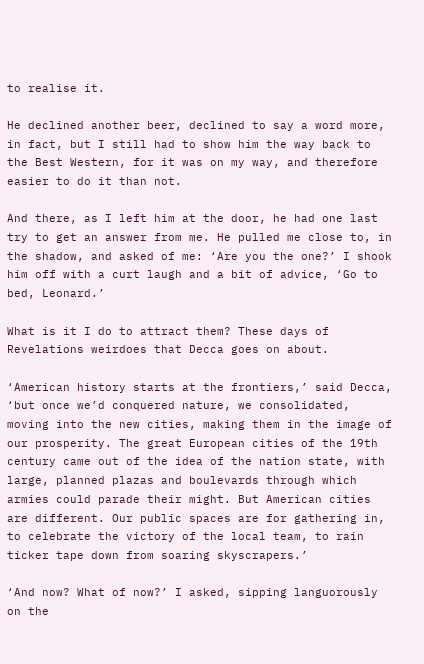to realise it.

He declined another beer, declined to say a word more, in fact, but I still had to show him the way back to the Best Western, for it was on my way, and therefore easier to do it than not.

And there, as I left him at the door, he had one last try to get an answer from me. He pulled me close to, in the shadow, and asked of me: ‘Are you the one?’ I shook him off with a curt laugh and a bit of advice, ‘Go to bed, Leonard.’

What is it I do to attract them? These days of Revelations weirdoes that Decca goes on about.

‘American history starts at the frontiers,’ said Decca, ‘but once we’d conquered nature, we consolidated, moving into the new cities, making them in the image of our prosperity. The great European cities of the 19th century came out of the idea of the nation state, with large, planned plazas and boulevards through which armies could parade their might. But American cities are different. Our public spaces are for gathering in, to celebrate the victory of the local team, to rain ticker tape down from soaring skyscrapers.’

‘And now? What of now?’ I asked, sipping languorously on the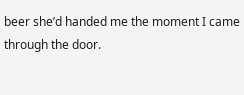beer she’d handed me the moment I came through the door.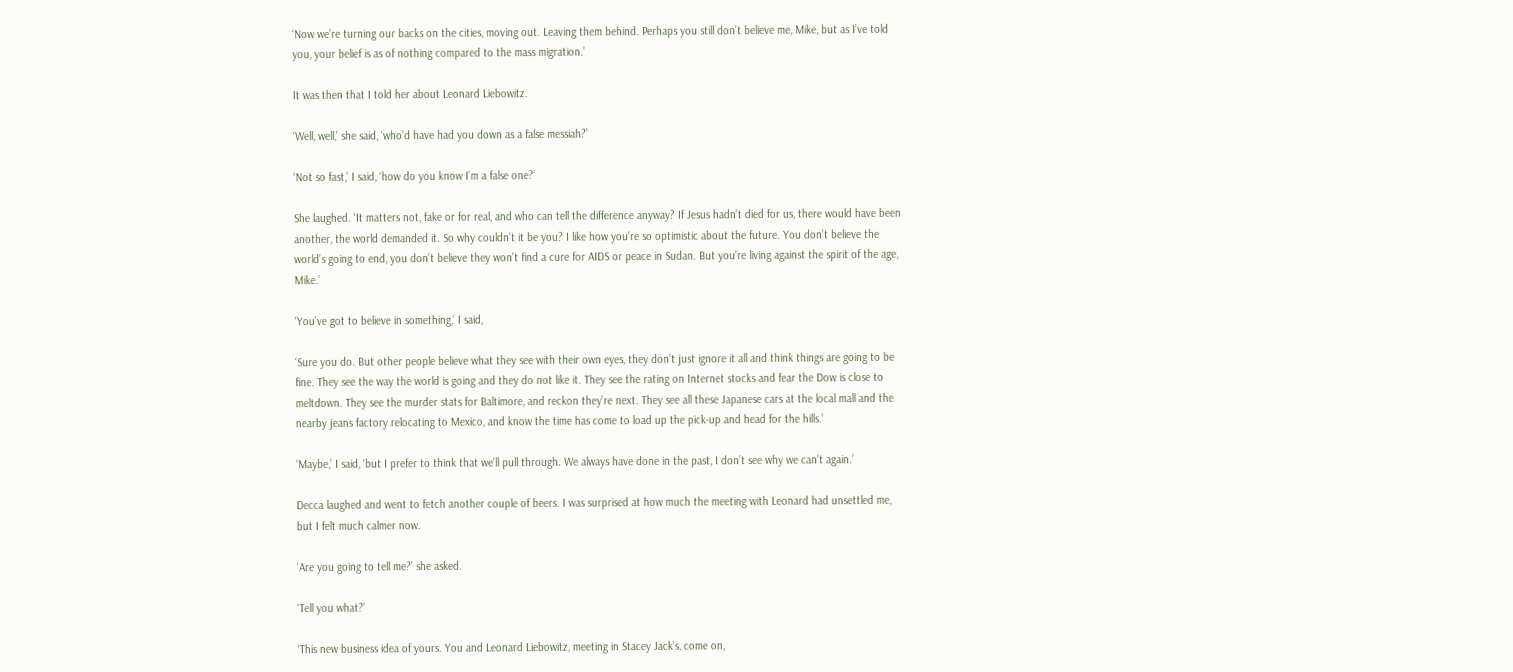‘Now we’re turning our backs on the cities, moving out. Leaving them behind. Perhaps you still don’t believe me, Mike, but as I’ve told you, your belief is as of nothing compared to the mass migration.’

It was then that I told her about Leonard Liebowitz.

‘Well, well,’ she said, ‘who’d have had you down as a false messiah?’

‘Not so fast,’ I said, ‘how do you know I’m a false one?’

She laughed. ‘It matters not, fake or for real, and who can tell the difference anyway? If Jesus hadn’t died for us, there would have been another, the world demanded it. So why couldn’t it be you? I like how you’re so optimistic about the future. You don’t believe the world’s going to end, you don’t believe they won’t find a cure for AIDS or peace in Sudan. But you’re living against the spirit of the age, Mike.’

‘You’ve got to believe in something,’ I said,

‘Sure you do. But other people believe what they see with their own eyes, they don’t just ignore it all and think things are going to be fine. They see the way the world is going and they do not like it. They see the rating on Internet stocks and fear the Dow is close to meltdown. They see the murder stats for Baltimore, and reckon they’re next. They see all these Japanese cars at the local mall and the nearby jeans factory relocating to Mexico, and know the time has come to load up the pick-up and head for the hills.’

‘Maybe,’ I said, ‘but I prefer to think that we’ll pull through. We always have done in the past, I don’t see why we can’t again.’

Decca laughed and went to fetch another couple of beers. I was surprised at how much the meeting with Leonard had unsettled me, but I felt much calmer now.

‘Are you going to tell me?’ she asked.

‘Tell you what?’

‘This new business idea of yours. You and Leonard Liebowitz, meeting in Stacey Jack’s, come on,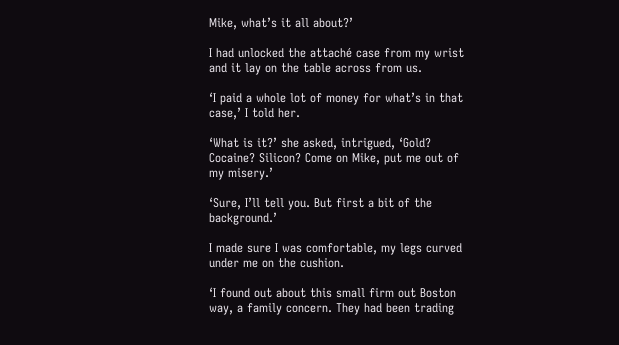Mike, what’s it all about?’

I had unlocked the attaché case from my wrist and it lay on the table across from us.

‘I paid a whole lot of money for what’s in that case,’ I told her.

‘What is it?’ she asked, intrigued, ‘Gold? Cocaine? Silicon? Come on Mike, put me out of my misery.’

‘Sure, I’ll tell you. But first a bit of the background.’

I made sure I was comfortable, my legs curved under me on the cushion.

‘I found out about this small firm out Boston way, a family concern. They had been trading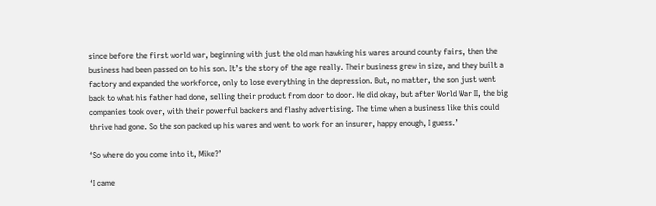since before the first world war, beginning with just the old man hawking his wares around county fairs, then the business had been passed on to his son. It’s the story of the age really. Their business grew in size, and they built a factory and expanded the workforce, only to lose everything in the depression. But, no matter, the son just went back to what his father had done, selling their product from door to door. He did okay, but after World War II, the big companies took over, with their powerful backers and flashy advertising. The time when a business like this could thrive had gone. So the son packed up his wares and went to work for an insurer, happy enough, I guess.’

‘So where do you come into it, Mike?’

‘I came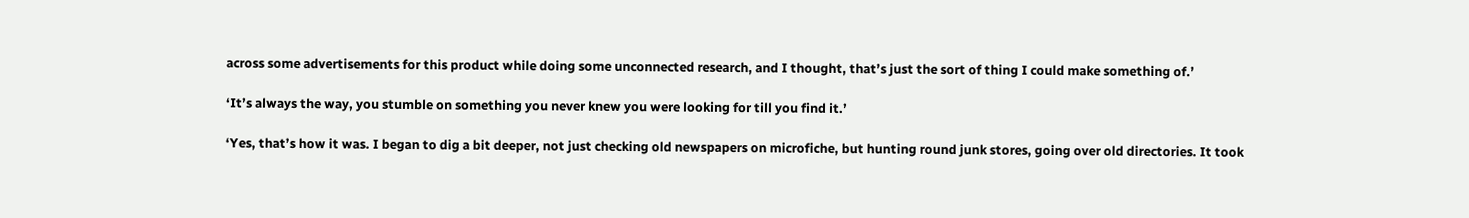across some advertisements for this product while doing some unconnected research, and I thought, that’s just the sort of thing I could make something of.’

‘It’s always the way, you stumble on something you never knew you were looking for till you find it.’

‘Yes, that’s how it was. I began to dig a bit deeper, not just checking old newspapers on microfiche, but hunting round junk stores, going over old directories. It took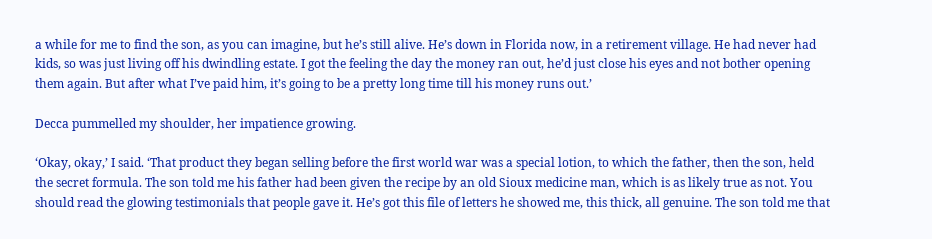a while for me to find the son, as you can imagine, but he’s still alive. He’s down in Florida now, in a retirement village. He had never had kids, so was just living off his dwindling estate. I got the feeling the day the money ran out, he’d just close his eyes and not bother opening them again. But after what I’ve paid him, it’s going to be a pretty long time till his money runs out.’

Decca pummelled my shoulder, her impatience growing.

‘Okay, okay,’ I said. ‘That product they began selling before the first world war was a special lotion, to which the father, then the son, held the secret formula. The son told me his father had been given the recipe by an old Sioux medicine man, which is as likely true as not. You should read the glowing testimonials that people gave it. He’s got this file of letters he showed me, this thick, all genuine. The son told me that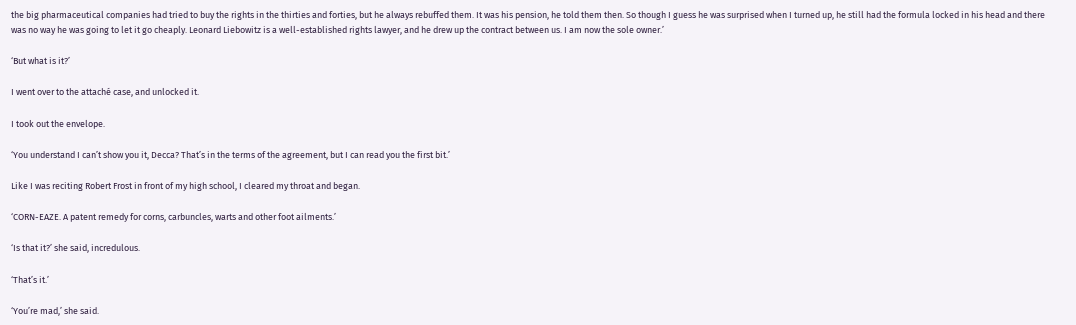the big pharmaceutical companies had tried to buy the rights in the thirties and forties, but he always rebuffed them. It was his pension, he told them then. So though I guess he was surprised when I turned up, he still had the formula locked in his head and there was no way he was going to let it go cheaply. Leonard Liebowitz is a well-established rights lawyer, and he drew up the contract between us. I am now the sole owner.’

‘But what is it?’

I went over to the attaché case, and unlocked it.

I took out the envelope.

‘You understand I can’t show you it, Decca? That’s in the terms of the agreement, but I can read you the first bit.’

Like I was reciting Robert Frost in front of my high school, I cleared my throat and began.

‘CORN-EAZE. A patent remedy for corns, carbuncles, warts and other foot ailments.’

‘Is that it?’ she said, incredulous.

‘That’s it.’

‘You’re mad,’ she said.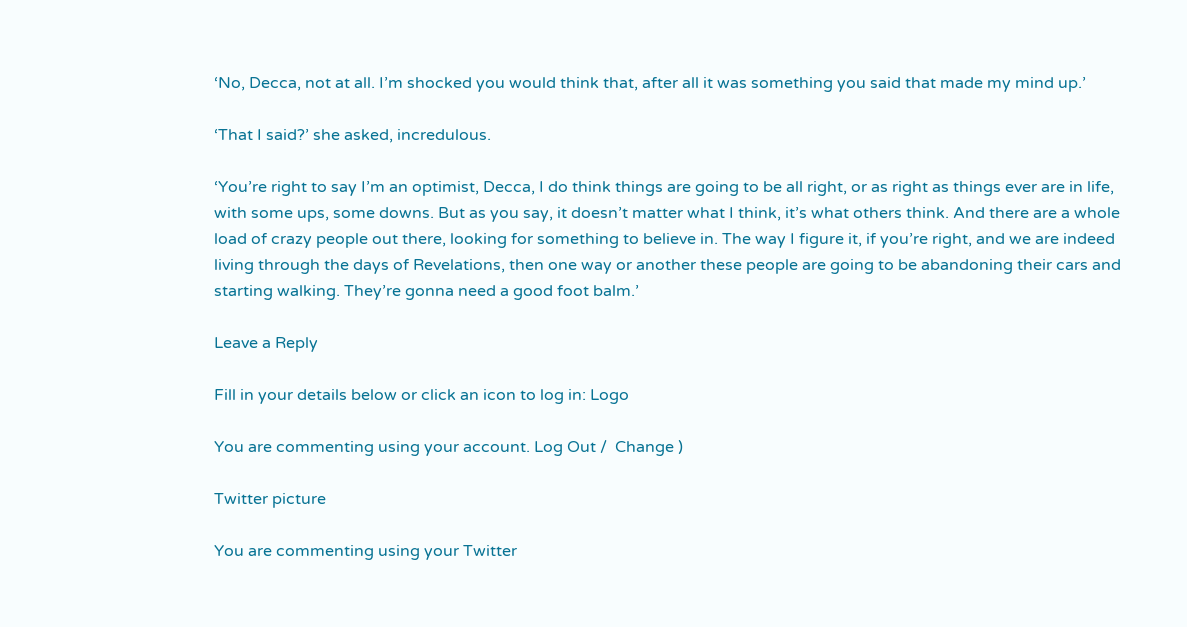‘No, Decca, not at all. I’m shocked you would think that, after all it was something you said that made my mind up.’

‘That I said?’ she asked, incredulous.

‘You’re right to say I’m an optimist, Decca, I do think things are going to be all right, or as right as things ever are in life, with some ups, some downs. But as you say, it doesn’t matter what I think, it’s what others think. And there are a whole load of crazy people out there, looking for something to believe in. The way I figure it, if you’re right, and we are indeed living through the days of Revelations, then one way or another these people are going to be abandoning their cars and starting walking. They’re gonna need a good foot balm.’

Leave a Reply

Fill in your details below or click an icon to log in: Logo

You are commenting using your account. Log Out /  Change )

Twitter picture

You are commenting using your Twitter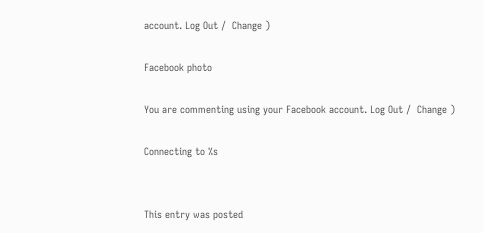account. Log Out /  Change )

Facebook photo

You are commenting using your Facebook account. Log Out /  Change )

Connecting to %s


This entry was posted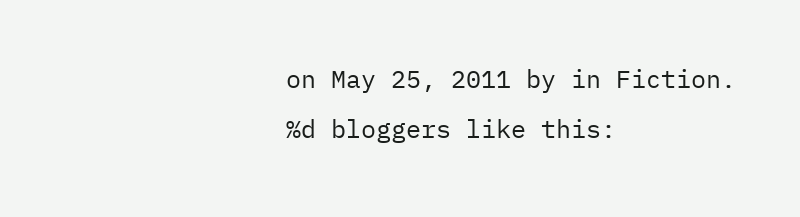on May 25, 2011 by in Fiction.
%d bloggers like this: